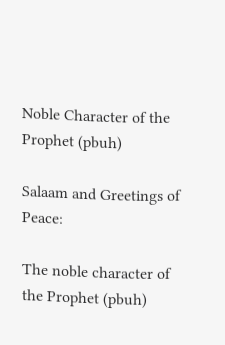Noble Character of the Prophet (pbuh)

Salaam and Greetings of Peace:

The noble character of the Prophet (pbuh)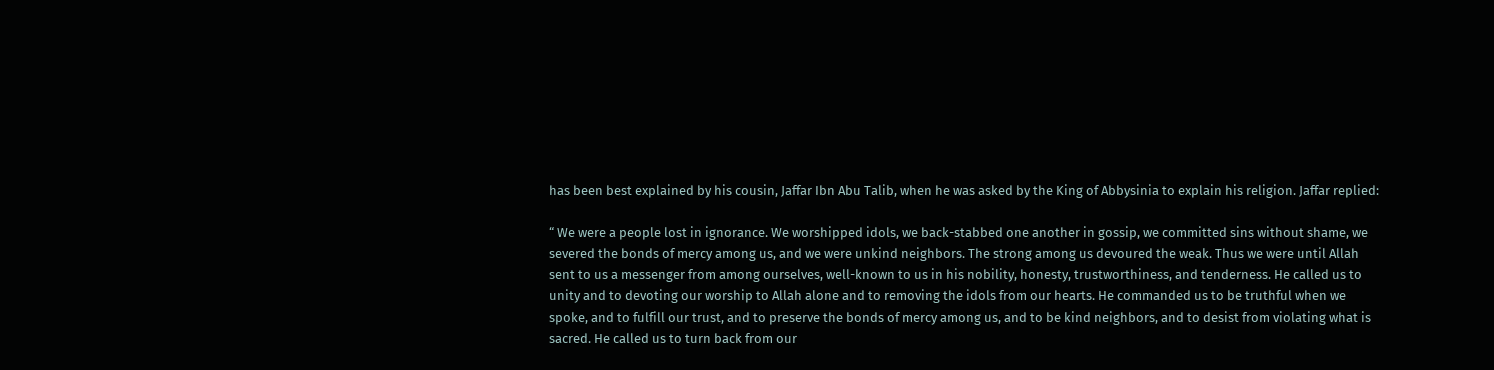has been best explained by his cousin, Jaffar Ibn Abu Talib, when he was asked by the King of Abbysinia to explain his religion. Jaffar replied:

“ We were a people lost in ignorance. We worshipped idols, we back-stabbed one another in gossip, we committed sins without shame, we severed the bonds of mercy among us, and we were unkind neighbors. The strong among us devoured the weak. Thus we were until Allah sent to us a messenger from among ourselves, well-known to us in his nobility, honesty, trustworthiness, and tenderness. He called us to unity and to devoting our worship to Allah alone and to removing the idols from our hearts. He commanded us to be truthful when we spoke, and to fulfill our trust, and to preserve the bonds of mercy among us, and to be kind neighbors, and to desist from violating what is sacred. He called us to turn back from our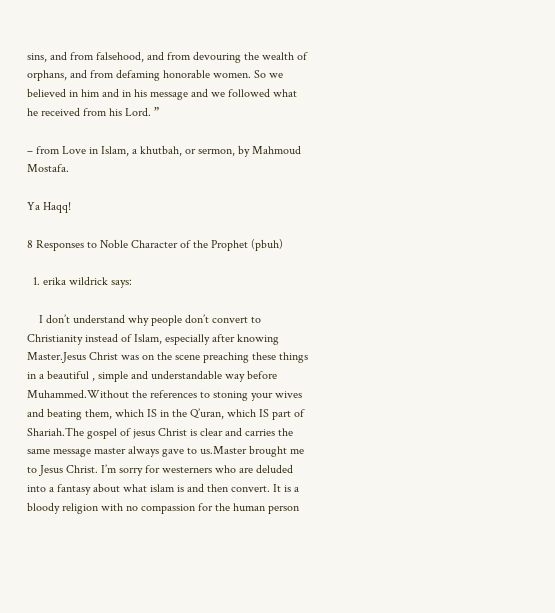sins, and from falsehood, and from devouring the wealth of orphans, and from defaming honorable women. So we believed in him and in his message and we followed what he received from his Lord. ”

– from Love in Islam, a khutbah, or sermon, by Mahmoud Mostafa.

Ya Haqq!

8 Responses to Noble Character of the Prophet (pbuh)

  1. erika wildrick says:

    I don’t understand why people don’t convert to Christianity instead of Islam, especially after knowing Master.Jesus Christ was on the scene preaching these things in a beautiful , simple and understandable way before Muhammed.Without the references to stoning your wives and beating them, which IS in the Q’uran, which IS part of Shariah.The gospel of jesus Christ is clear and carries the same message master always gave to us.Master brought me to Jesus Christ. I’m sorry for westerners who are deluded into a fantasy about what islam is and then convert. It is a bloody religion with no compassion for the human person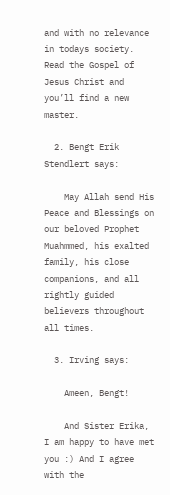and with no relevance in todays society. Read the Gospel of Jesus Christ and you’ll find a new master.

  2. Bengt Erik Stendlert says:

    May Allah send His Peace and Blessings on our beloved Prophet Muahmmed, his exalted family, his close companions, and all rightly guided believers throughout all times.

  3. Irving says:

    Ameen, Bengt!

    And Sister Erika, I am happy to have met you :) And I agree with the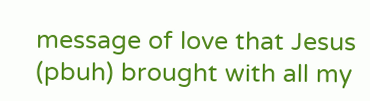message of love that Jesus (pbuh) brought with all my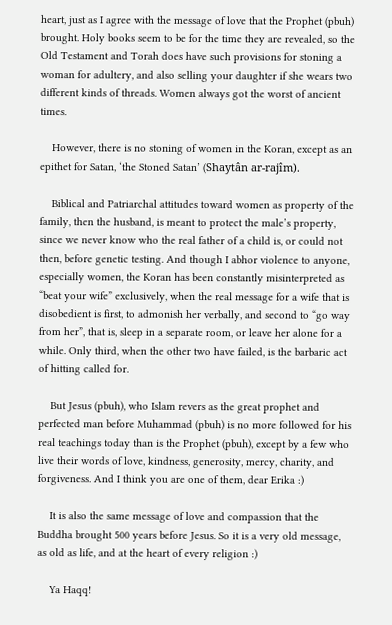heart, just as I agree with the message of love that the Prophet (pbuh) brought. Holy books seem to be for the time they are revealed, so the Old Testament and Torah does have such provisions for stoning a woman for adultery, and also selling your daughter if she wears two different kinds of threads. Women always got the worst of ancient times.

    However, there is no stoning of women in the Koran, except as an epithet for Satan, ‘the Stoned Satan’ (Shaytân ar-rajîm).

    Biblical and Patriarchal attitudes toward women as property of the family, then the husband, is meant to protect the male’s property, since we never know who the real father of a child is, or could not then, before genetic testing. And though I abhor violence to anyone, especially women, the Koran has been constantly misinterpreted as “beat your wife” exclusively, when the real message for a wife that is disobedient is first, to admonish her verbally, and second to “go way from her”, that is, sleep in a separate room, or leave her alone for a while. Only third, when the other two have failed, is the barbaric act of hitting called for.

    But Jesus (pbuh), who Islam revers as the great prophet and perfected man before Muhammad (pbuh) is no more followed for his real teachings today than is the Prophet (pbuh), except by a few who live their words of love, kindness, generosity, mercy, charity, and forgiveness. And I think you are one of them, dear Erika :)

    It is also the same message of love and compassion that the Buddha brought 500 years before Jesus. So it is a very old message, as old as life, and at the heart of every religion :)

    Ya Haqq!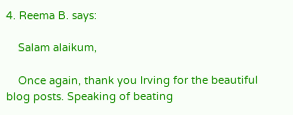4. Reema B. says:

    Salam alaikum,

    Once again, thank you Irving for the beautiful blog posts. Speaking of beating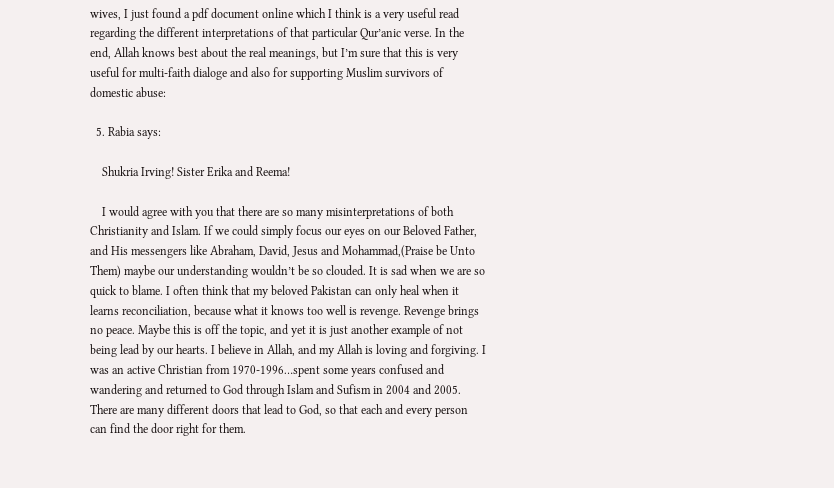wives, I just found a pdf document online which I think is a very useful read regarding the different interpretations of that particular Qur’anic verse. In the end, Allah knows best about the real meanings, but I’m sure that this is very useful for multi-faith dialoge and also for supporting Muslim survivors of domestic abuse:

  5. Rabia says:

    Shukria Irving! Sister Erika and Reema!

    I would agree with you that there are so many misinterpretations of both Christianity and Islam. If we could simply focus our eyes on our Beloved Father, and His messengers like Abraham, David, Jesus and Mohammad,(Praise be Unto Them) maybe our understanding wouldn’t be so clouded. It is sad when we are so quick to blame. I often think that my beloved Pakistan can only heal when it learns reconciliation, because what it knows too well is revenge. Revenge brings no peace. Maybe this is off the topic, and yet it is just another example of not being lead by our hearts. I believe in Allah, and my Allah is loving and forgiving. I was an active Christian from 1970-1996…spent some years confused and wandering and returned to God through Islam and Sufism in 2004 and 2005. There are many different doors that lead to God, so that each and every person can find the door right for them.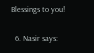Blessings to you!

  6. Nasir says: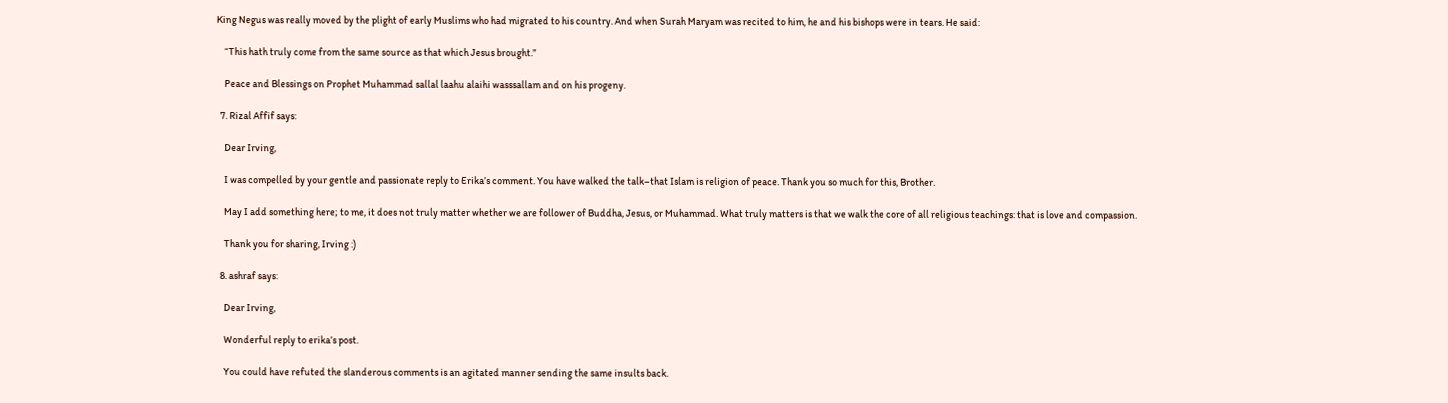King Negus was really moved by the plight of early Muslims who had migrated to his country. And when Surah Maryam was recited to him, he and his bishops were in tears. He said:

    “This hath truly come from the same source as that which Jesus brought.”

    Peace and Blessings on Prophet Muhammad sallal laahu alaihi wasssallam and on his progeny.

  7. Rizal Affif says:

    Dear Irving,

    I was compelled by your gentle and passionate reply to Erika’s comment. You have walked the talk–that Islam is religion of peace. Thank you so much for this, Brother.

    May I add something here; to me, it does not truly matter whether we are follower of Buddha, Jesus, or Muhammad. What truly matters is that we walk the core of all religious teachings: that is love and compassion.

    Thank you for sharing, Irving :)

  8. ashraf says:

    Dear Irving,

    Wonderful reply to erika’s post.

    You could have refuted the slanderous comments is an agitated manner sending the same insults back.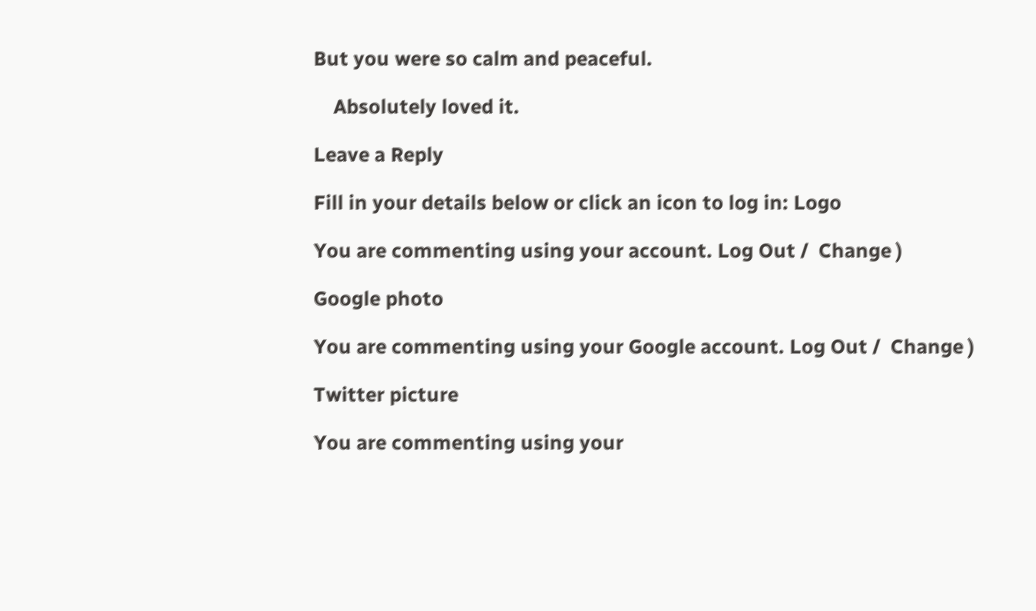But you were so calm and peaceful.

    Absolutely loved it.

Leave a Reply

Fill in your details below or click an icon to log in: Logo

You are commenting using your account. Log Out /  Change )

Google photo

You are commenting using your Google account. Log Out /  Change )

Twitter picture

You are commenting using your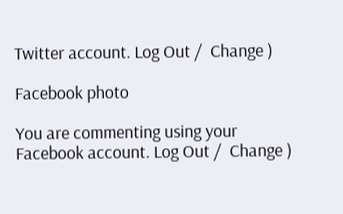Twitter account. Log Out /  Change )

Facebook photo

You are commenting using your Facebook account. Log Out /  Change )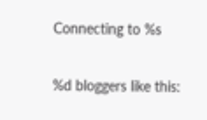Connecting to %s

%d bloggers like this: